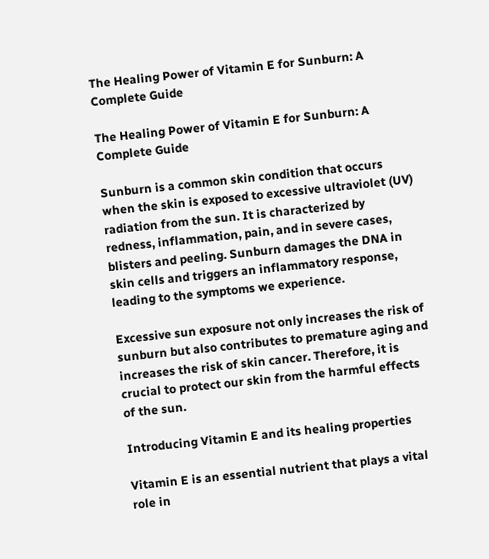The Healing Power of Vitamin E for Sunburn: A Complete Guide

The Healing Power of Vitamin E for Sunburn: A Complete Guide

Sunburn is a common skin condition that occurs when the skin is exposed to excessive ultraviolet (UV) radiation from the sun. It is characterized by redness, inflammation, pain, and in severe cases, blisters and peeling. Sunburn damages the DNA in skin cells and triggers an inflammatory response, leading to the symptoms we experience.

Excessive sun exposure not only increases the risk of sunburn but also contributes to premature aging and increases the risk of skin cancer. Therefore, it is crucial to protect our skin from the harmful effects of the sun.

Introducing Vitamin E and its healing properties

Vitamin E is an essential nutrient that plays a vital role in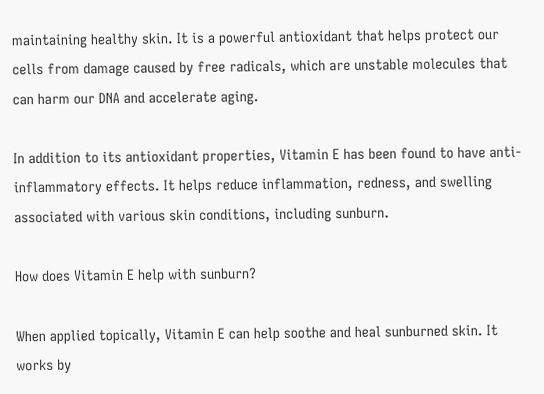maintaining healthy skin. It is a powerful antioxidant that helps protect our cells from damage caused by free radicals, which are unstable molecules that can harm our DNA and accelerate aging.

In addition to its antioxidant properties, Vitamin E has been found to have anti-inflammatory effects. It helps reduce inflammation, redness, and swelling associated with various skin conditions, including sunburn.

How does Vitamin E help with sunburn?

When applied topically, Vitamin E can help soothe and heal sunburned skin. It works by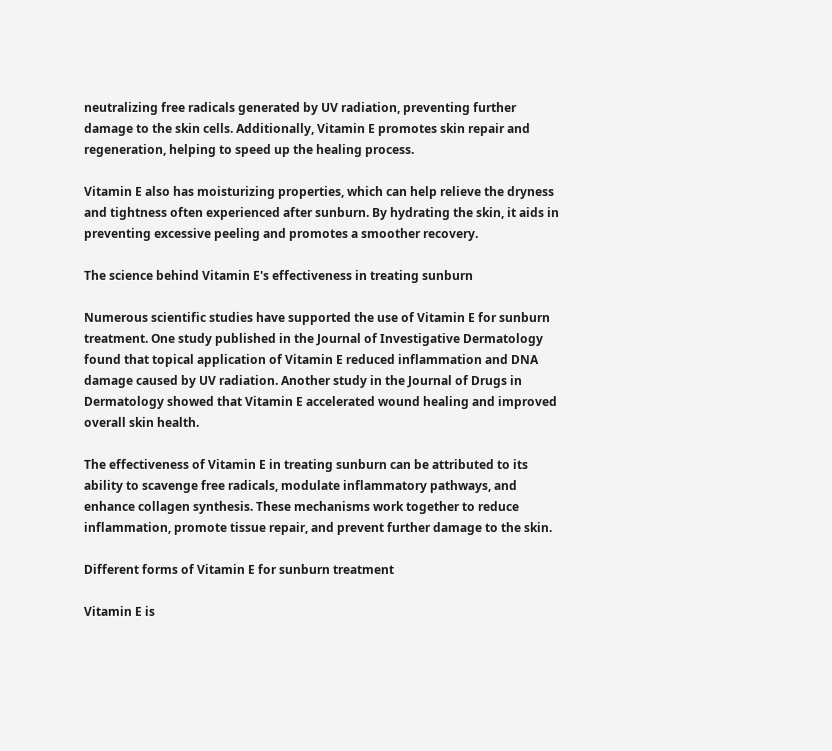neutralizing free radicals generated by UV radiation, preventing further damage to the skin cells. Additionally, Vitamin E promotes skin repair and regeneration, helping to speed up the healing process.

Vitamin E also has moisturizing properties, which can help relieve the dryness and tightness often experienced after sunburn. By hydrating the skin, it aids in preventing excessive peeling and promotes a smoother recovery.

The science behind Vitamin E's effectiveness in treating sunburn

Numerous scientific studies have supported the use of Vitamin E for sunburn treatment. One study published in the Journal of Investigative Dermatology found that topical application of Vitamin E reduced inflammation and DNA damage caused by UV radiation. Another study in the Journal of Drugs in Dermatology showed that Vitamin E accelerated wound healing and improved overall skin health.

The effectiveness of Vitamin E in treating sunburn can be attributed to its ability to scavenge free radicals, modulate inflammatory pathways, and enhance collagen synthesis. These mechanisms work together to reduce inflammation, promote tissue repair, and prevent further damage to the skin.

Different forms of Vitamin E for sunburn treatment

Vitamin E is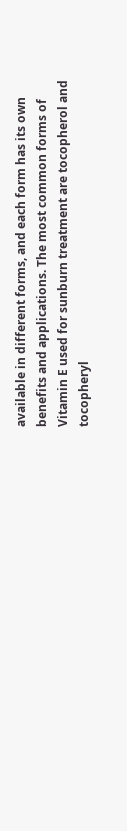available in different forms, and each form has its own benefits and applications. The most common forms of Vitamin E used for sunburn treatment are tocopherol and tocopheryl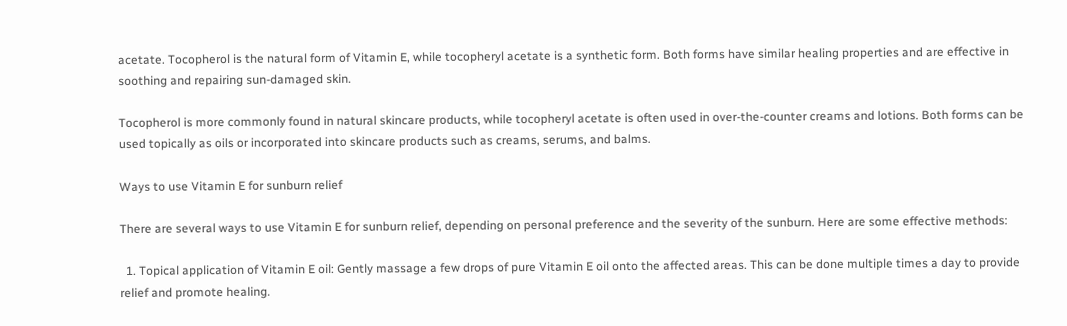acetate. Tocopherol is the natural form of Vitamin E, while tocopheryl acetate is a synthetic form. Both forms have similar healing properties and are effective in soothing and repairing sun-damaged skin.

Tocopherol is more commonly found in natural skincare products, while tocopheryl acetate is often used in over-the-counter creams and lotions. Both forms can be used topically as oils or incorporated into skincare products such as creams, serums, and balms.

Ways to use Vitamin E for sunburn relief

There are several ways to use Vitamin E for sunburn relief, depending on personal preference and the severity of the sunburn. Here are some effective methods:

  1. Topical application of Vitamin E oil: Gently massage a few drops of pure Vitamin E oil onto the affected areas. This can be done multiple times a day to provide relief and promote healing.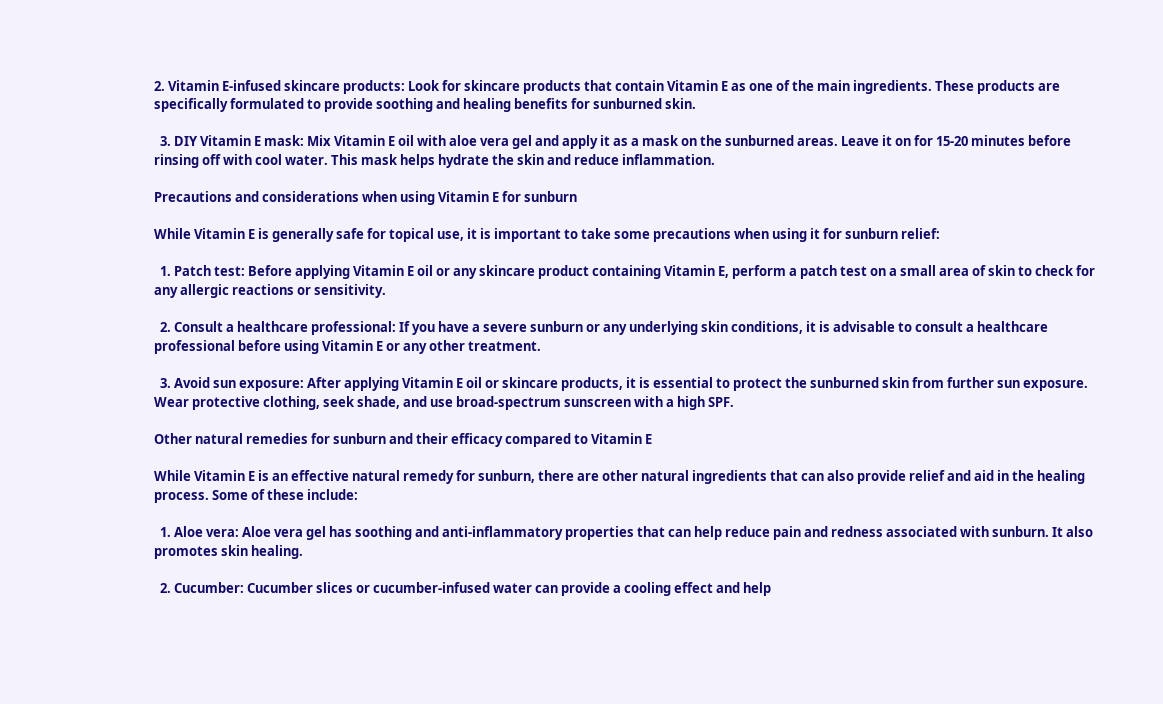2. Vitamin E-infused skincare products: Look for skincare products that contain Vitamin E as one of the main ingredients. These products are specifically formulated to provide soothing and healing benefits for sunburned skin.

  3. DIY Vitamin E mask: Mix Vitamin E oil with aloe vera gel and apply it as a mask on the sunburned areas. Leave it on for 15-20 minutes before rinsing off with cool water. This mask helps hydrate the skin and reduce inflammation.

Precautions and considerations when using Vitamin E for sunburn

While Vitamin E is generally safe for topical use, it is important to take some precautions when using it for sunburn relief:

  1. Patch test: Before applying Vitamin E oil or any skincare product containing Vitamin E, perform a patch test on a small area of skin to check for any allergic reactions or sensitivity.

  2. Consult a healthcare professional: If you have a severe sunburn or any underlying skin conditions, it is advisable to consult a healthcare professional before using Vitamin E or any other treatment.

  3. Avoid sun exposure: After applying Vitamin E oil or skincare products, it is essential to protect the sunburned skin from further sun exposure. Wear protective clothing, seek shade, and use broad-spectrum sunscreen with a high SPF.

Other natural remedies for sunburn and their efficacy compared to Vitamin E

While Vitamin E is an effective natural remedy for sunburn, there are other natural ingredients that can also provide relief and aid in the healing process. Some of these include:

  1. Aloe vera: Aloe vera gel has soothing and anti-inflammatory properties that can help reduce pain and redness associated with sunburn. It also promotes skin healing.

  2. Cucumber: Cucumber slices or cucumber-infused water can provide a cooling effect and help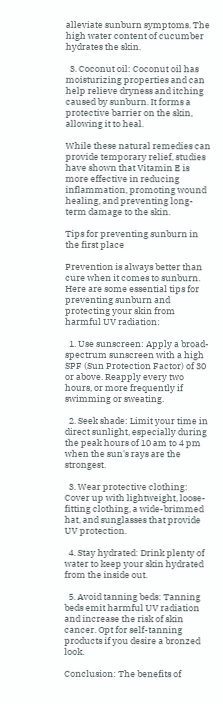alleviate sunburn symptoms. The high water content of cucumber hydrates the skin.

  3. Coconut oil: Coconut oil has moisturizing properties and can help relieve dryness and itching caused by sunburn. It forms a protective barrier on the skin, allowing it to heal.

While these natural remedies can provide temporary relief, studies have shown that Vitamin E is more effective in reducing inflammation, promoting wound healing, and preventing long-term damage to the skin.

Tips for preventing sunburn in the first place

Prevention is always better than cure when it comes to sunburn. Here are some essential tips for preventing sunburn and protecting your skin from harmful UV radiation:

  1. Use sunscreen: Apply a broad-spectrum sunscreen with a high SPF (Sun Protection Factor) of 30 or above. Reapply every two hours, or more frequently if swimming or sweating.

  2. Seek shade: Limit your time in direct sunlight, especially during the peak hours of 10 am to 4 pm when the sun's rays are the strongest.

  3. Wear protective clothing: Cover up with lightweight, loose-fitting clothing, a wide-brimmed hat, and sunglasses that provide UV protection.

  4. Stay hydrated: Drink plenty of water to keep your skin hydrated from the inside out.

  5. Avoid tanning beds: Tanning beds emit harmful UV radiation and increase the risk of skin cancer. Opt for self-tanning products if you desire a bronzed look.

Conclusion: The benefits of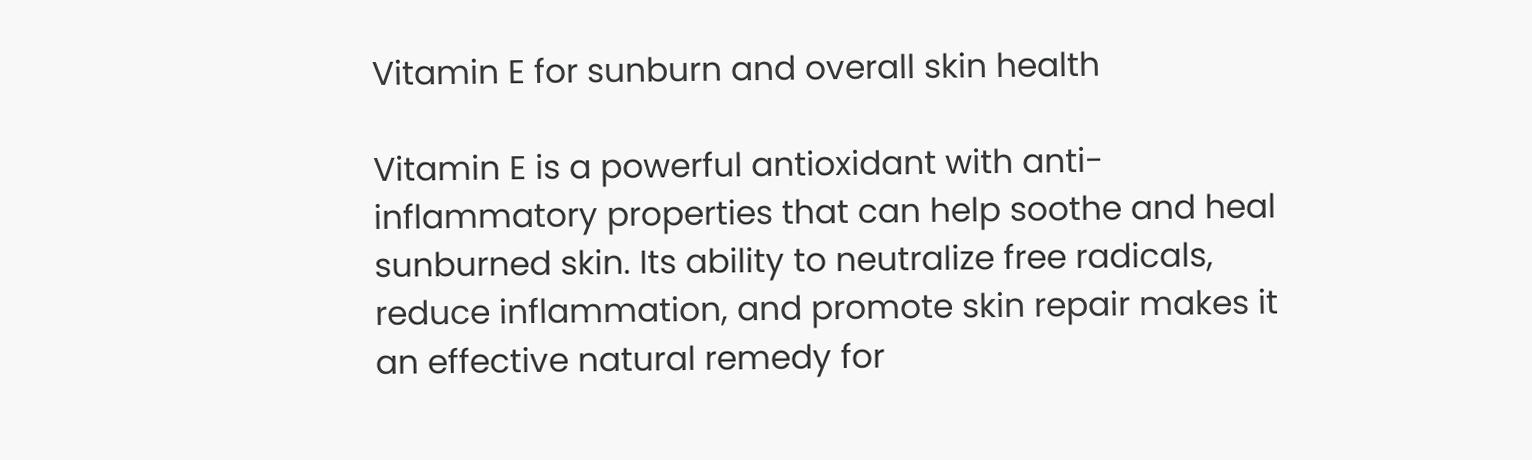Vitamin E for sunburn and overall skin health

Vitamin E is a powerful antioxidant with anti-inflammatory properties that can help soothe and heal sunburned skin. Its ability to neutralize free radicals, reduce inflammation, and promote skin repair makes it an effective natural remedy for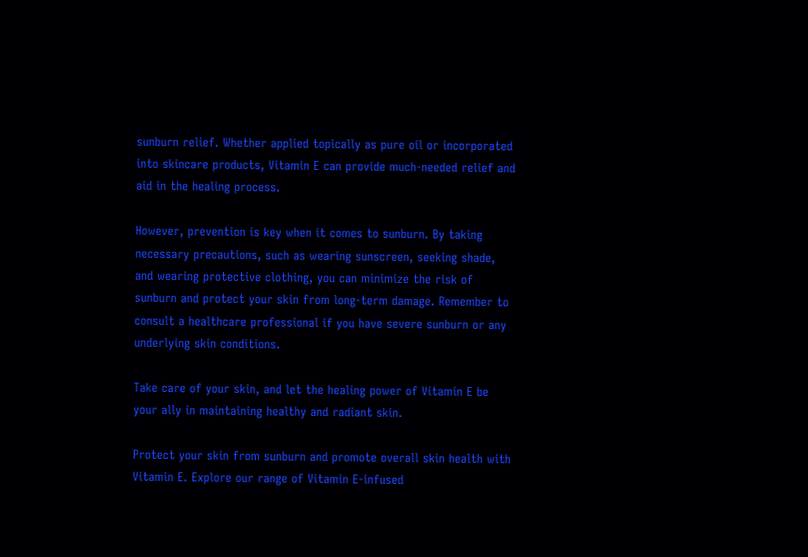sunburn relief. Whether applied topically as pure oil or incorporated into skincare products, Vitamin E can provide much-needed relief and aid in the healing process.

However, prevention is key when it comes to sunburn. By taking necessary precautions, such as wearing sunscreen, seeking shade, and wearing protective clothing, you can minimize the risk of sunburn and protect your skin from long-term damage. Remember to consult a healthcare professional if you have severe sunburn or any underlying skin conditions.

Take care of your skin, and let the healing power of Vitamin E be your ally in maintaining healthy and radiant skin.

Protect your skin from sunburn and promote overall skin health with Vitamin E. Explore our range of Vitamin E-infused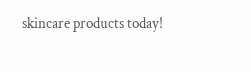skincare products today!